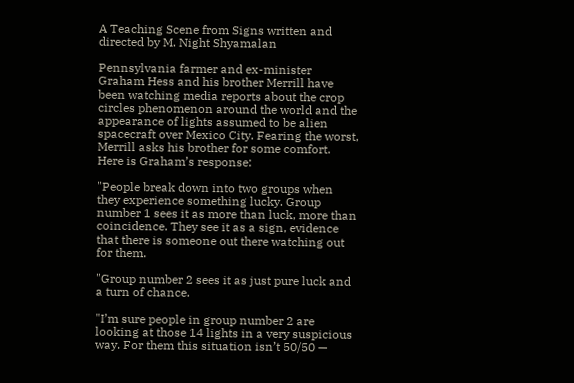A Teaching Scene from Signs written and directed by M. Night Shyamalan

Pennsylvania farmer and ex-minister Graham Hess and his brother Merrill have been watching media reports about the crop circles phenomenon around the world and the appearance of lights assumed to be alien spacecraft over Mexico City. Fearing the worst, Merrill asks his brother for some comfort. Here is Graham’s response:

"People break down into two groups when they experience something lucky. Group number 1 sees it as more than luck, more than coincidence. They see it as a sign, evidence that there is someone out there watching out for them.

"Group number 2 sees it as just pure luck and a turn of chance.

"I’m sure people in group number 2 are looking at those 14 lights in a very suspicious way. For them this situation isn’t 50/50 —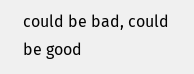could be bad, could be good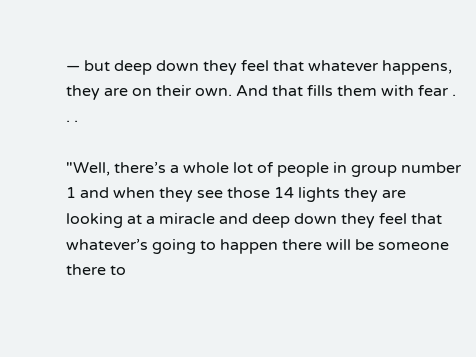— but deep down they feel that whatever happens, they are on their own. And that fills them with fear . . .

"Well, there’s a whole lot of people in group number 1 and when they see those 14 lights they are looking at a miracle and deep down they feel that whatever’s going to happen there will be someone there to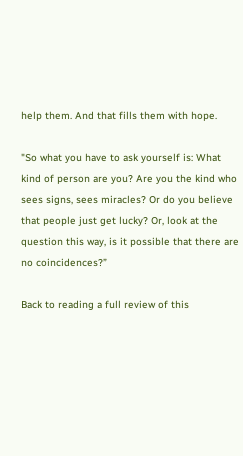help them. And that fills them with hope.

"So what you have to ask yourself is: What kind of person are you? Are you the kind who sees signs, sees miracles? Or do you believe that people just get lucky? Or, look at the question this way, is it possible that there are no coincidences?”

Back to reading a full review of this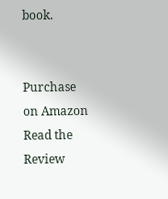book.


Purchase on Amazon
Read the Review